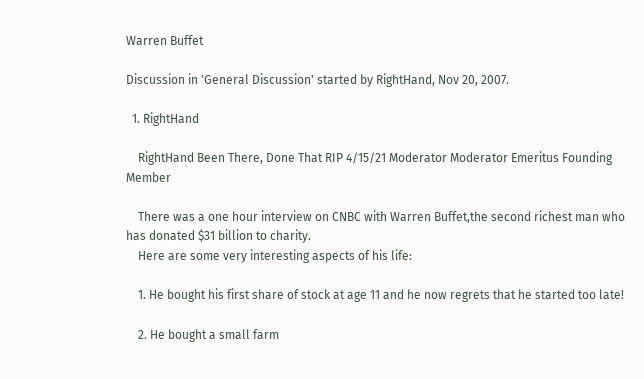Warren Buffet

Discussion in 'General Discussion' started by RightHand, Nov 20, 2007.

  1. RightHand

    RightHand Been There, Done That RIP 4/15/21 Moderator Moderator Emeritus Founding Member

    There was a one hour interview on CNBC with Warren Buffet,the second richest man who has donated $31 billion to charity.
    Here are some very interesting aspects of his life:

    1. He bought his first share of stock at age 11 and he now regrets that he started too late!

    2. He bought a small farm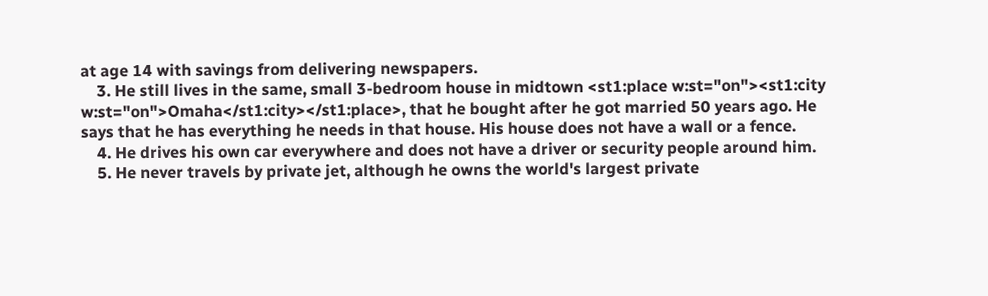at age 14 with savings from delivering newspapers.
    3. He still lives in the same, small 3-bedroom house in midtown <st1:place w:st="on"><st1:city w:st="on">Omaha</st1:city></st1:place>, that he bought after he got married 50 years ago. He says that he has everything he needs in that house. His house does not have a wall or a fence.
    4. He drives his own car everywhere and does not have a driver or security people around him.
    5. He never travels by private jet, although he owns the world's largest private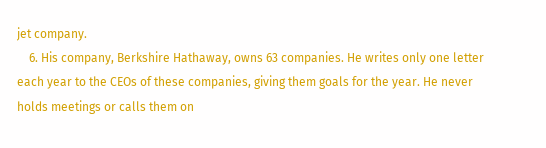jet company.
    6. His company, Berkshire Hathaway, owns 63 companies. He writes only one letter each year to the CEOs of these companies, giving them goals for the year. He never holds meetings or calls them on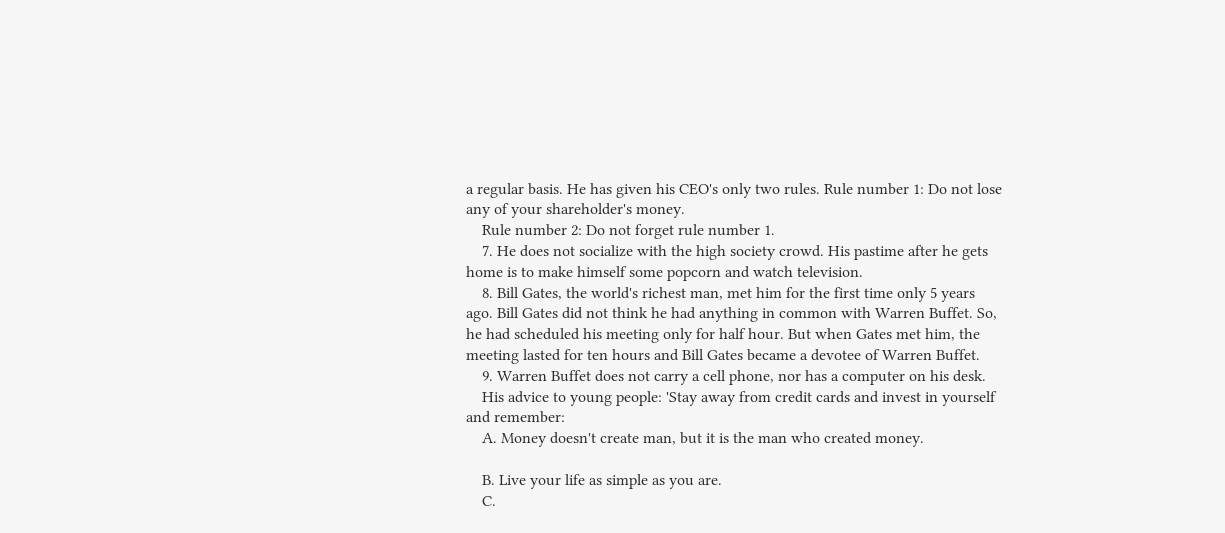a regular basis. He has given his CEO's only two rules. Rule number 1: Do not lose any of your shareholder's money.
    Rule number 2: Do not forget rule number 1.
    7. He does not socialize with the high society crowd. His pastime after he gets home is to make himself some popcorn and watch television.
    8. Bill Gates, the world's richest man, met him for the first time only 5 years ago. Bill Gates did not think he had anything in common with Warren Buffet. So, he had scheduled his meeting only for half hour. But when Gates met him, the meeting lasted for ten hours and Bill Gates became a devotee of Warren Buffet.
    9. Warren Buffet does not carry a cell phone, nor has a computer on his desk.
    His advice to young people: 'Stay away from credit cards and invest in yourself and remember:
    A. Money doesn't create man, but it is the man who created money.

    B. Live your life as simple as you are.
    C.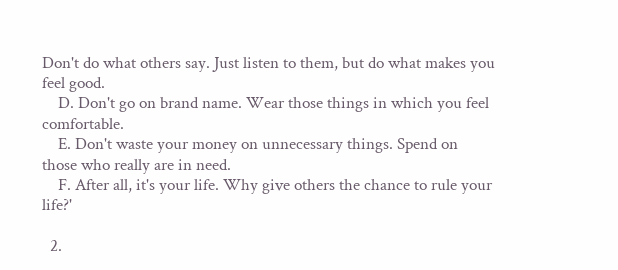Don't do what others say. Just listen to them, but do what makes you feel good.
    D. Don't go on brand name. Wear those things in which you feel comfortable.
    E. Don't waste your money on unnecessary things. Spend on those who really are in need.
    F. After all, it's your life. Why give others the chance to rule your life?'

  2.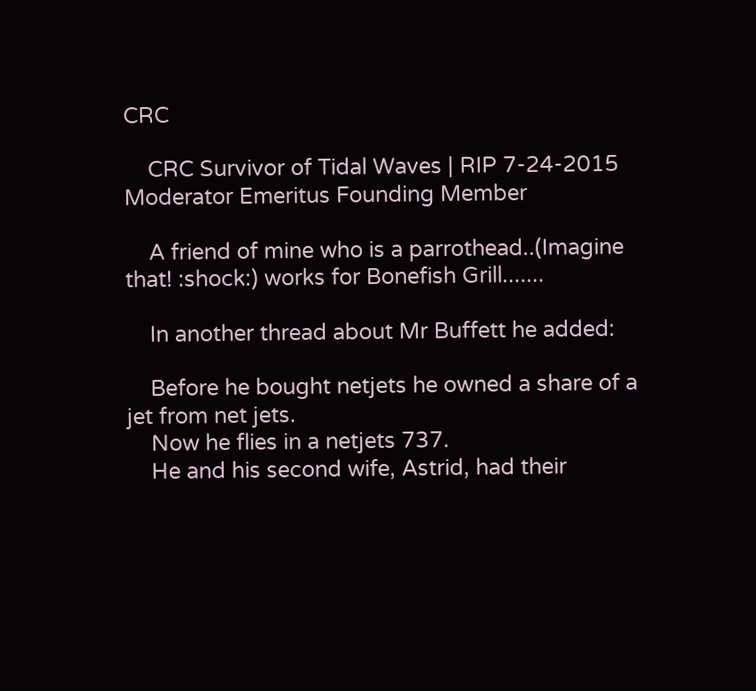CRC

    CRC Survivor of Tidal Waves | RIP 7-24-2015 Moderator Emeritus Founding Member

    A friend of mine who is a parrothead..(Imagine that! :shock:) works for Bonefish Grill.......

    In another thread about Mr Buffett he added:

    Before he bought netjets he owned a share of a jet from net jets.
    Now he flies in a netjets 737.
    He and his second wife, Astrid, had their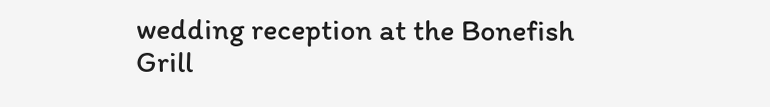wedding reception at the Bonefish Grill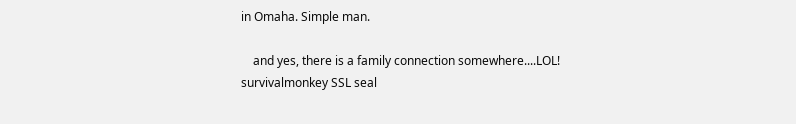in Omaha. Simple man.

    and yes, there is a family connection somewhere....LOL!
survivalmonkey SSL seal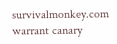survivalmonkey.com warrant canary